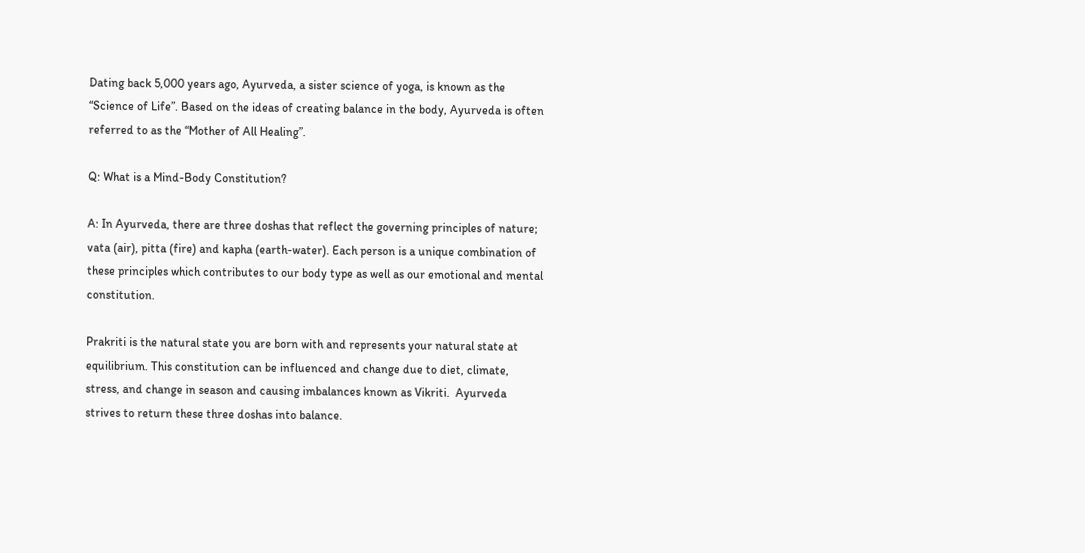Dating back 5,000 years ago, Ayurveda, a sister science of yoga, is known as the “Science of Life”. Based on the ideas of creating balance in the body, Ayurveda is often referred to as the “Mother of All Healing”.

Q: What is a Mind-Body Constitution?

A: In Ayurveda, there are three doshas that reflect the governing principles of nature; vata (air), pitta (fire) and kapha (earth-water). Each person is a unique combination of these principles which contributes to our body type as well as our emotional and mental constitution.

Prakriti is the natural state you are born with and represents your natural state at equilibrium. This constitution can be influenced and change due to diet, climate, stress, and change in season and causing imbalances known as Vikriti.  Ayurveda strives to return these three doshas into balance.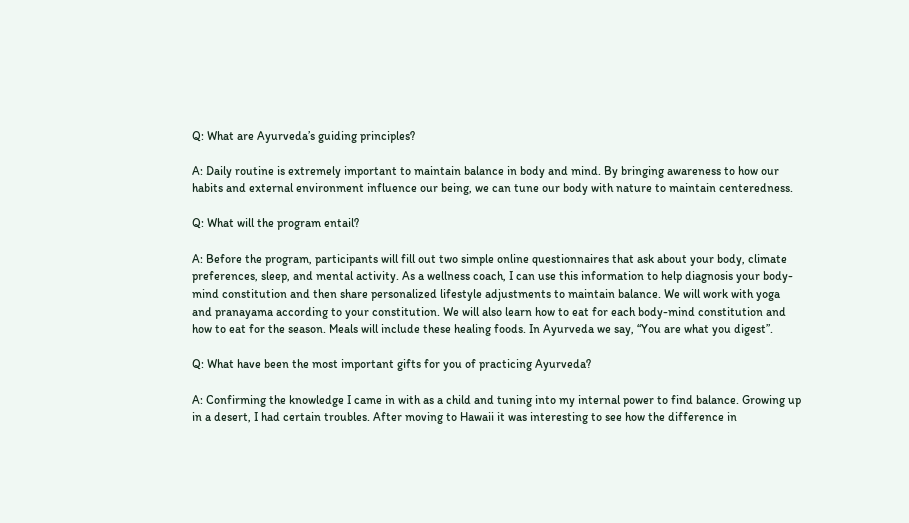Q: What are Ayurveda’s guiding principles?

A: Daily routine is extremely important to maintain balance in body and mind. By bringing awareness to how our habits and external environment influence our being, we can tune our body with nature to maintain centeredness.

Q: What will the program entail?

A: Before the program, participants will fill out two simple online questionnaires that ask about your body, climate preferences, sleep, and mental activity. As a wellness coach, I can use this information to help diagnosis your body-mind constitution and then share personalized lifestyle adjustments to maintain balance. We will work with yoga and pranayama according to your constitution. We will also learn how to eat for each body-mind constitution and how to eat for the season. Meals will include these healing foods. In Ayurveda we say, “You are what you digest”.

Q: What have been the most important gifts for you of practicing Ayurveda?

A: Confirming the knowledge I came in with as a child and tuning into my internal power to find balance. Growing up in a desert, I had certain troubles. After moving to Hawaii it was interesting to see how the difference in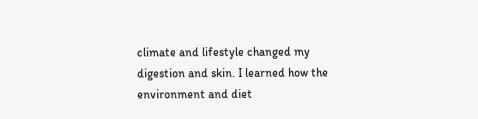climate and lifestyle changed my digestion and skin. I learned how the environment and diet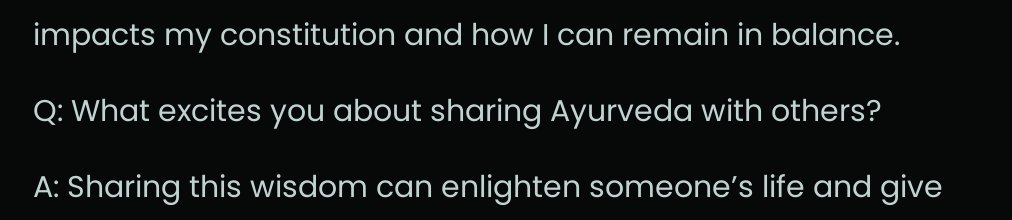impacts my constitution and how I can remain in balance.

Q: What excites you about sharing Ayurveda with others?

A: Sharing this wisdom can enlighten someone’s life and give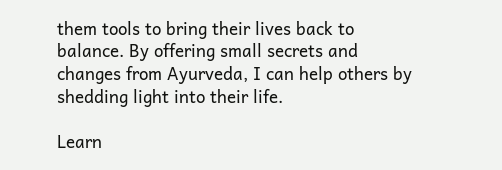them tools to bring their lives back to balance. By offering small secrets and changes from Ayurveda, I can help others by shedding light into their life.

Learn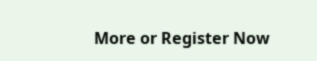More or Register Now